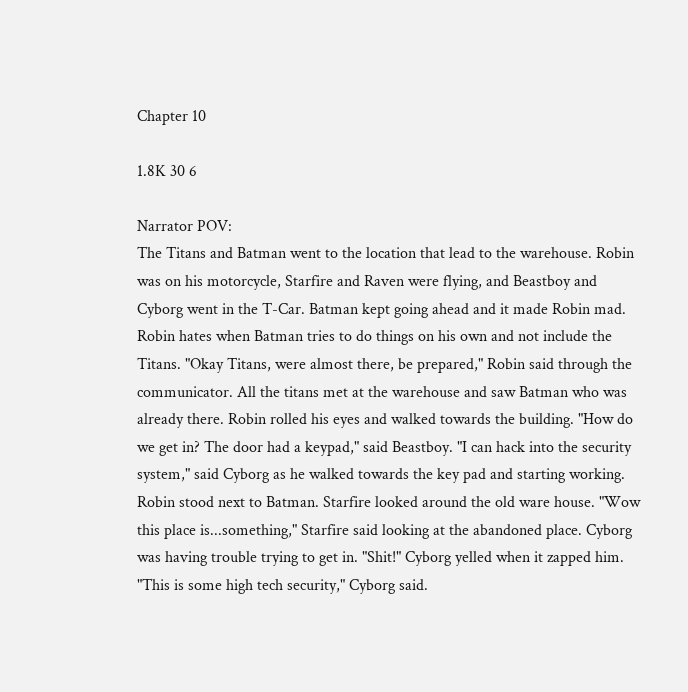Chapter 10

1.8K 30 6

Narrator POV:
The Titans and Batman went to the location that lead to the warehouse. Robin was on his motorcycle, Starfire and Raven were flying, and Beastboy and Cyborg went in the T-Car. Batman kept going ahead and it made Robin mad. Robin hates when Batman tries to do things on his own and not include the Titans. "Okay Titans, were almost there, be prepared," Robin said through the communicator. All the titans met at the warehouse and saw Batman who was already there. Robin rolled his eyes and walked towards the building. "How do we get in? The door had a keypad," said Beastboy. "I can hack into the security system," said Cyborg as he walked towards the key pad and starting working. Robin stood next to Batman. Starfire looked around the old ware house. "Wow this place is...something," Starfire said looking at the abandoned place. Cyborg was having trouble trying to get in. "Shit!" Cyborg yelled when it zapped him. "This is some high tech security," Cyborg said.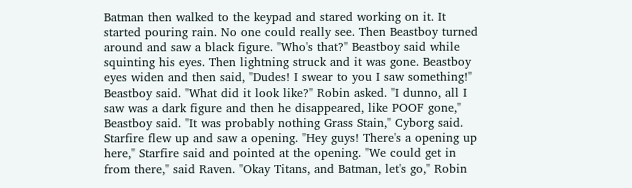Batman then walked to the keypad and stared working on it. It started pouring rain. No one could really see. Then Beastboy turned around and saw a black figure. "Who's that?" Beastboy said while squinting his eyes. Then lightning struck and it was gone. Beastboy eyes widen and then said, "Dudes! I swear to you I saw something!" Beastboy said. "What did it look like?" Robin asked. "I dunno, all I saw was a dark figure and then he disappeared, like POOF gone," Beastboy said. "It was probably nothing Grass Stain," Cyborg said. Starfire flew up and saw a opening. "Hey guys! There's a opening up here," Starfire said and pointed at the opening. "We could get in from there," said Raven. "Okay Titans, and Batman, let's go," Robin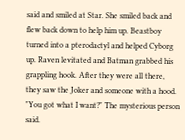said and smiled at Star. She smiled back and flew back down to help him up. Beastboy turned into a pterodactyl and helped Cyborg up. Raven levitated and Batman grabbed his grappling hook. After they were all there, they saw the Joker and someone with a hood. "You got what I want?" The mysterious person said.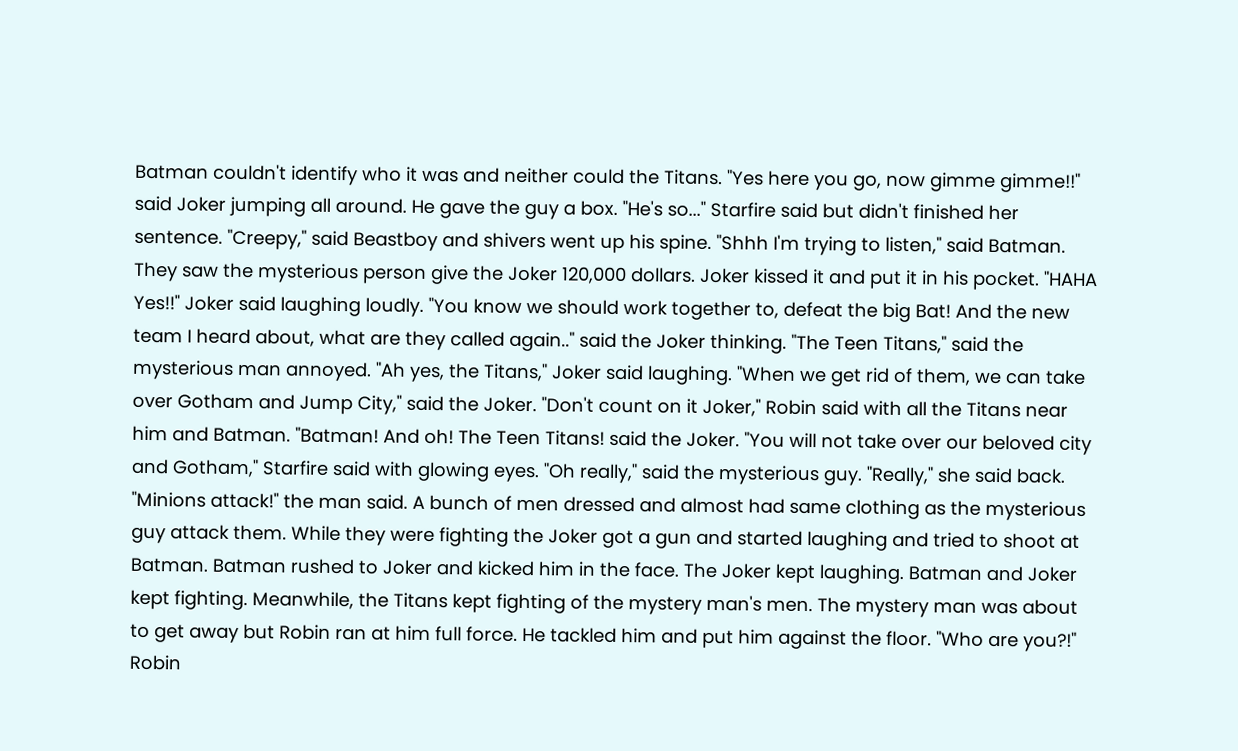Batman couldn't identify who it was and neither could the Titans. "Yes here you go, now gimme gimme!!" said Joker jumping all around. He gave the guy a box. "He's so..." Starfire said but didn't finished her sentence. "Creepy," said Beastboy and shivers went up his spine. "Shhh I'm trying to listen," said Batman. They saw the mysterious person give the Joker 120,000 dollars. Joker kissed it and put it in his pocket. "HAHA Yes!!" Joker said laughing loudly. "You know we should work together to, defeat the big Bat! And the new team I heard about, what are they called again.." said the Joker thinking. "The Teen Titans," said the mysterious man annoyed. "Ah yes, the Titans," Joker said laughing. "When we get rid of them, we can take over Gotham and Jump City," said the Joker. "Don't count on it Joker," Robin said with all the Titans near him and Batman. "Batman! And oh! The Teen Titans! said the Joker. "You will not take over our beloved city and Gotham," Starfire said with glowing eyes. "Oh really," said the mysterious guy. "Really," she said back. "Minions attack!" the man said. A bunch of men dressed and almost had same clothing as the mysterious guy attack them. While they were fighting the Joker got a gun and started laughing and tried to shoot at Batman. Batman rushed to Joker and kicked him in the face. The Joker kept laughing. Batman and Joker kept fighting. Meanwhile, the Titans kept fighting of the mystery man's men. The mystery man was about to get away but Robin ran at him full force. He tackled him and put him against the floor. "Who are you?!" Robin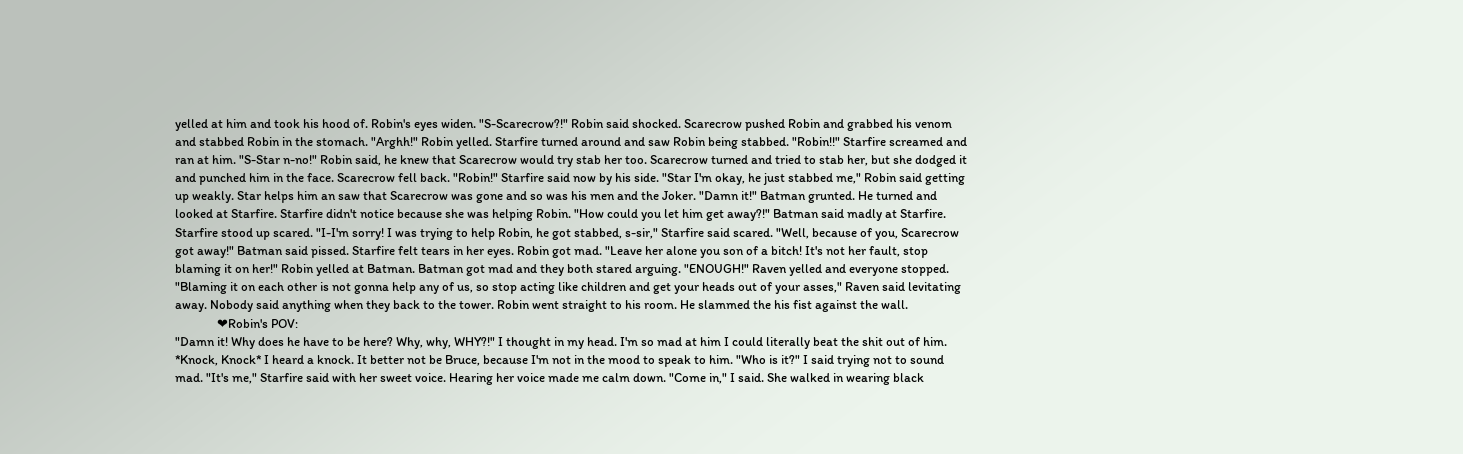yelled at him and took his hood of. Robin's eyes widen. "S-Scarecrow?!" Robin said shocked. Scarecrow pushed Robin and grabbed his venom and stabbed Robin in the stomach. "Arghh!" Robin yelled. Starfire turned around and saw Robin being stabbed. "Robin!!" Starfire screamed and ran at him. "S-Star n-no!" Robin said, he knew that Scarecrow would try stab her too. Scarecrow turned and tried to stab her, but she dodged it and punched him in the face. Scarecrow fell back. "Robin!" Starfire said now by his side. "Star I'm okay, he just stabbed me," Robin said getting up weakly. Star helps him an saw that Scarecrow was gone and so was his men and the Joker. "Damn it!" Batman grunted. He turned and looked at Starfire. Starfire didn't notice because she was helping Robin. "How could you let him get away?!" Batman said madly at Starfire. Starfire stood up scared. "I-I'm sorry! I was trying to help Robin, he got stabbed, s-sir," Starfire said scared. "Well, because of you, Scarecrow got away!" Batman said pissed. Starfire felt tears in her eyes. Robin got mad. "Leave her alone you son of a bitch! It's not her fault, stop blaming it on her!" Robin yelled at Batman. Batman got mad and they both stared arguing. "ENOUGH!" Raven yelled and everyone stopped. "Blaming it on each other is not gonna help any of us, so stop acting like children and get your heads out of your asses," Raven said levitating away. Nobody said anything when they back to the tower. Robin went straight to his room. He slammed the his fist against the wall.
              ❤Robin's POV:
"Damn it! Why does he have to be here? Why, why, WHY?!" I thought in my head. I'm so mad at him I could literally beat the shit out of him. *Knock, Knock* I heard a knock. It better not be Bruce, because I'm not in the mood to speak to him. "Who is it?" I said trying not to sound mad. "It's me," Starfire said with her sweet voice. Hearing her voice made me calm down. "Come in," I said. She walked in wearing black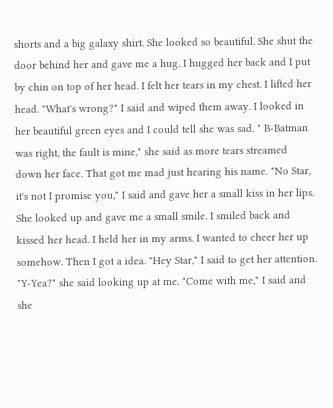shorts and a big galaxy shirt. She looked so beautiful. She shut the door behind her and gave me a hug. I hugged her back and I put by chin on top of her head. I felt her tears in my chest. I lifted her head. "What's wrong?" I said and wiped them away. I looked in her beautiful green eyes and I could tell she was sad. " B-Batman was right, the fault is mine," she said as more tears streamed down her face. That got me mad just hearing his name. "No Star, it's not I promise you," I said and gave her a small kiss in her lips. She looked up and gave me a small smile. I smiled back and kissed her head. I held her in my arms. I wanted to cheer her up somehow. Then I got a idea. "Hey Star," I said to get her attention. "Y-Yea?" she said looking up at me. "Come with me," I said and she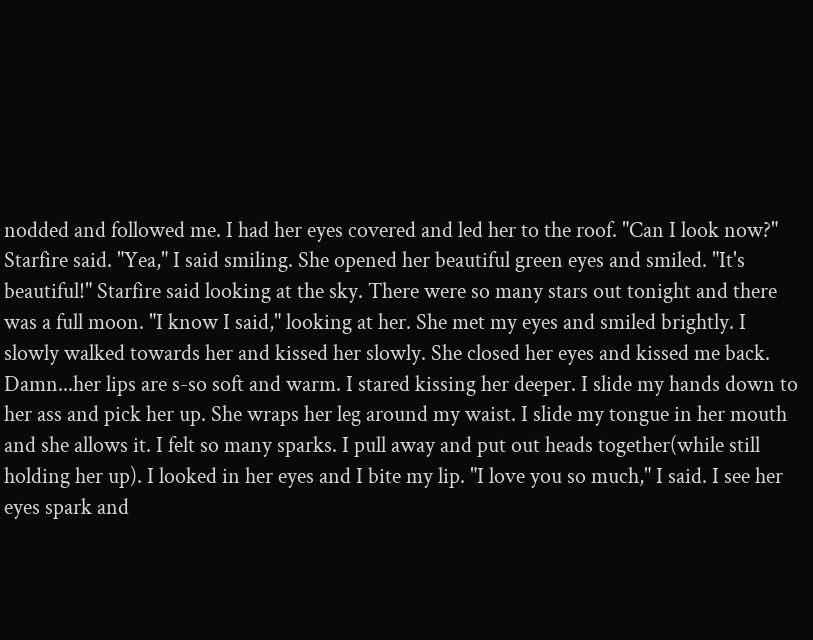nodded and followed me. I had her eyes covered and led her to the roof. "Can I look now?" Starfire said. "Yea," I said smiling. She opened her beautiful green eyes and smiled. "It's beautiful!" Starfire said looking at the sky. There were so many stars out tonight and there was a full moon. "I know I said," looking at her. She met my eyes and smiled brightly. I slowly walked towards her and kissed her slowly. She closed her eyes and kissed me back. Damn...her lips are s-so soft and warm. I stared kissing her deeper. I slide my hands down to her ass and pick her up. She wraps her leg around my waist. I slide my tongue in her mouth and she allows it. I felt so many sparks. I pull away and put out heads together(while still holding her up). I looked in her eyes and I bite my lip. "I love you so much," I said. I see her eyes spark and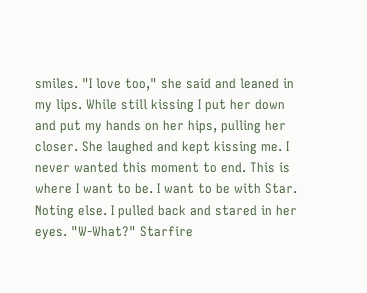smiles. "I love too," she said and leaned in my lips. While still kissing I put her down and put my hands on her hips, pulling her closer. She laughed and kept kissing me. I never wanted this moment to end. This is where I want to be. I want to be with Star. Noting else. I pulled back and stared in her eyes. "W-What?" Starfire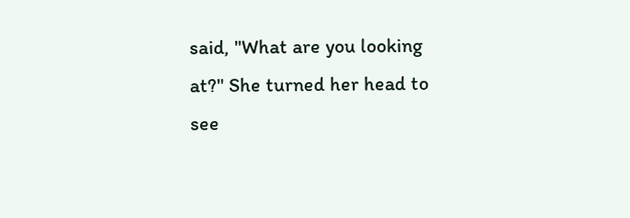said, "What are you looking at?" She turned her head to see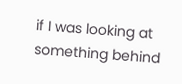if I was looking at something behind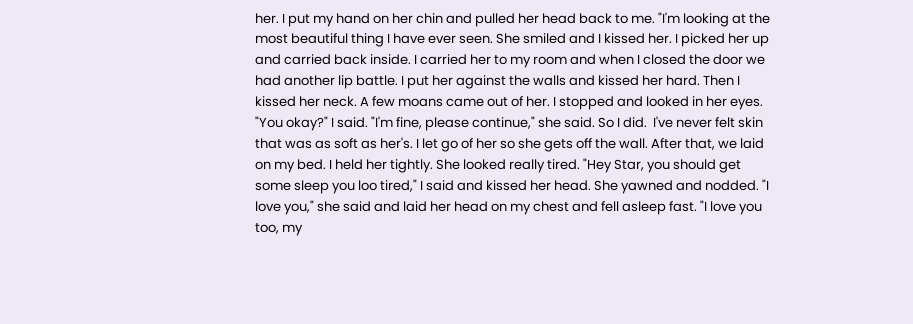her. I put my hand on her chin and pulled her head back to me. "I'm looking at the most beautiful thing I have ever seen. She smiled and I kissed her. I picked her up and carried back inside. I carried her to my room and when I closed the door we had another lip battle. I put her against the walls and kissed her hard. Then I kissed her neck. A few moans came out of her. I stopped and looked in her eyes. "You okay?" I said. "I'm fine, please continue," she said. So I did.  I've never felt skin that was as soft as her's. I let go of her so she gets off the wall. After that, we laid on my bed. I held her tightly. She looked really tired. "Hey Star, you should get some sleep you loo tired," I said and kissed her head. She yawned and nodded. "I love you," she said and laid her head on my chest and fell asleep fast. "I love you too, my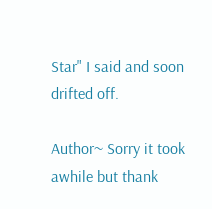Star" I said and soon drifted off.

Author~ Sorry it took awhile but thank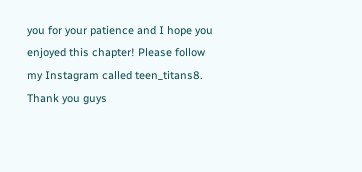you for your patience and I hope you enjoyed this chapter! Please follow my Instagram called teen_titans8. Thank you guys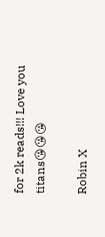for 2k reads!!! Love you titans😘😘😘

Robin X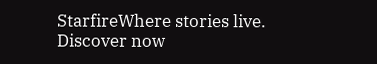StarfireWhere stories live. Discover now